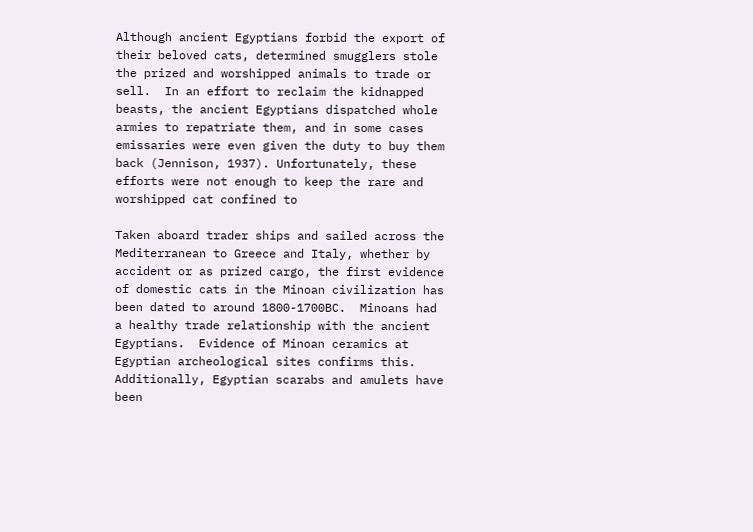Although ancient Egyptians forbid the export of their beloved cats, determined smugglers stole the prized and worshipped animals to trade or sell.  In an effort to reclaim the kidnapped beasts, the ancient Egyptians dispatched whole armies to repatriate them, and in some cases emissaries were even given the duty to buy them back (Jennison, 1937). Unfortunately, these efforts were not enough to keep the rare and worshipped cat confined to

Taken aboard trader ships and sailed across the Mediterranean to Greece and Italy, whether by accident or as prized cargo, the first evidence of domestic cats in the Minoan civilization has been dated to around 1800-1700BC.  Minoans had a healthy trade relationship with the ancient Egyptians.  Evidence of Minoan ceramics at Egyptian archeological sites confirms this.  Additionally, Egyptian scarabs and amulets have been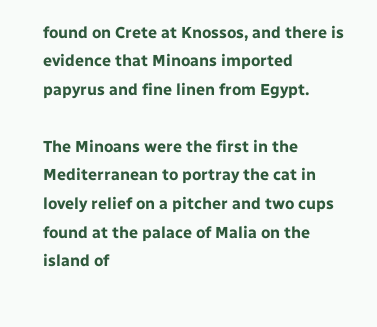found on Crete at Knossos, and there is evidence that Minoans imported papyrus and fine linen from Egypt.

The Minoans were the first in the Mediterranean to portray the cat in lovely relief on a pitcher and two cups found at the palace of Malia on the island of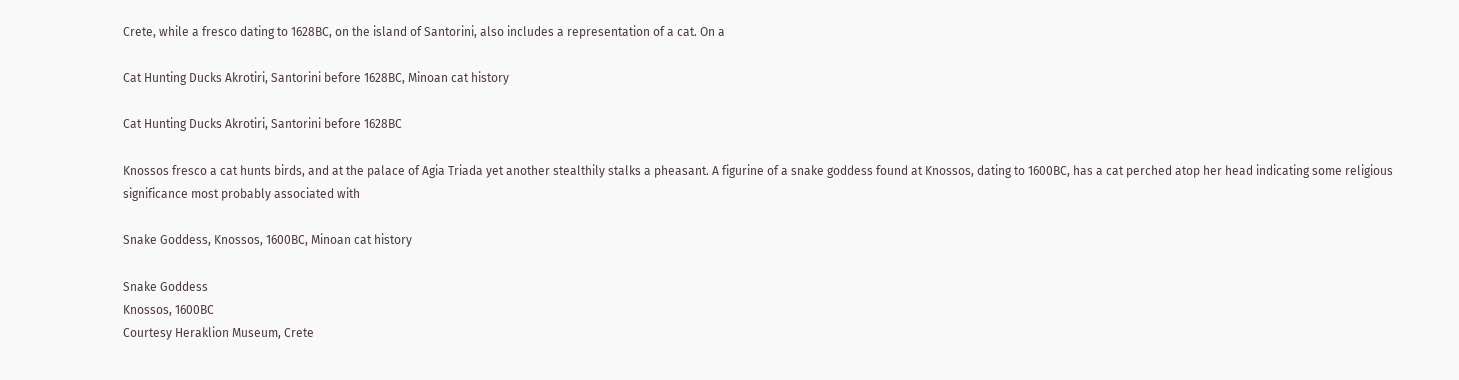Crete, while a fresco dating to 1628BC, on the island of Santorini, also includes a representation of a cat. On a

Cat Hunting Ducks Akrotiri, Santorini before 1628BC, Minoan cat history

Cat Hunting Ducks Akrotiri, Santorini before 1628BC

Knossos fresco a cat hunts birds, and at the palace of Agia Triada yet another stealthily stalks a pheasant. A figurine of a snake goddess found at Knossos, dating to 1600BC, has a cat perched atop her head indicating some religious significance most probably associated with

Snake Goddess, Knossos, 1600BC, Minoan cat history

Snake Goddess
Knossos, 1600BC
Courtesy Heraklion Museum, Crete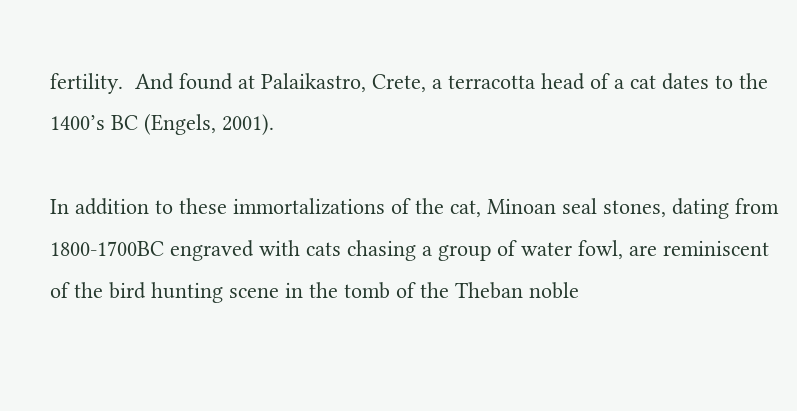fertility.  And found at Palaikastro, Crete, a terracotta head of a cat dates to the 1400’s BC (Engels, 2001).

In addition to these immortalizations of the cat, Minoan seal stones, dating from 1800-1700BC engraved with cats chasing a group of water fowl, are reminiscent of the bird hunting scene in the tomb of the Theban noble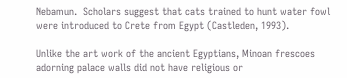Nebamun.  Scholars suggest that cats trained to hunt water fowl were introduced to Crete from Egypt (Castleden, 1993).

Unlike the art work of the ancient Egyptians, Minoan frescoes adorning palace walls did not have religious or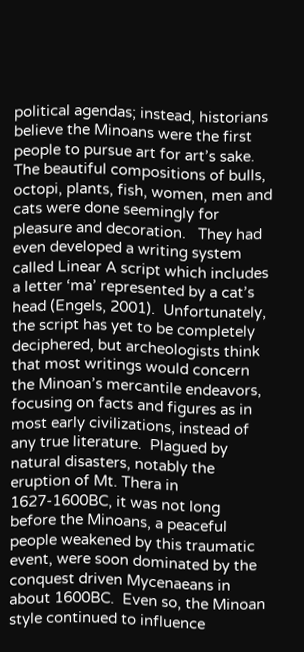political agendas; instead, historians believe the Minoans were the first people to pursue art for art’s sake.  The beautiful compositions of bulls, octopi, plants, fish, women, men and cats were done seemingly for pleasure and decoration.   They had even developed a writing system called Linear A script which includes a letter ‘ma’ represented by a cat’s head (Engels, 2001).  Unfortunately, the script has yet to be completely deciphered, but archeologists think that most writings would concern the Minoan’s mercantile endeavors, focusing on facts and figures as in most early civilizations, instead of any true literature.  Plagued by natural disasters, notably the eruption of Mt. Thera in 1627-1600BC, it was not long before the Minoans, a peaceful people weakened by this traumatic event, were soon dominated by the conquest driven Mycenaeans in about 1600BC.  Even so, the Minoan style continued to influence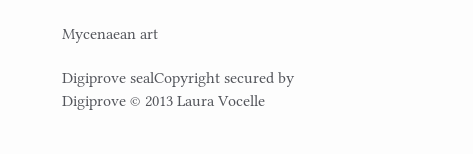Mycenaean art

Digiprove sealCopyright secured by Digiprove © 2013 Laura Vocelle